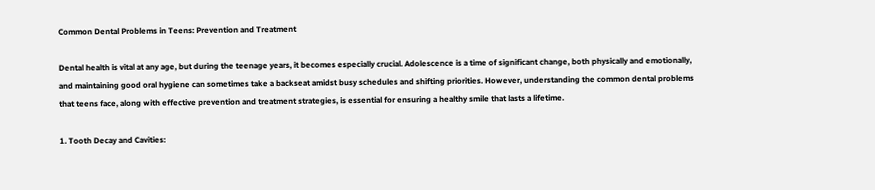Common Dental Problems in Teens: Prevention and Treatment

Dental health is vital at any age, but during the teenage years, it becomes especially crucial. Adolescence is a time of significant change, both physically and emotionally, and maintaining good oral hygiene can sometimes take a backseat amidst busy schedules and shifting priorities. However, understanding the common dental problems that teens face, along with effective prevention and treatment strategies, is essential for ensuring a healthy smile that lasts a lifetime.

1. Tooth Decay and Cavities: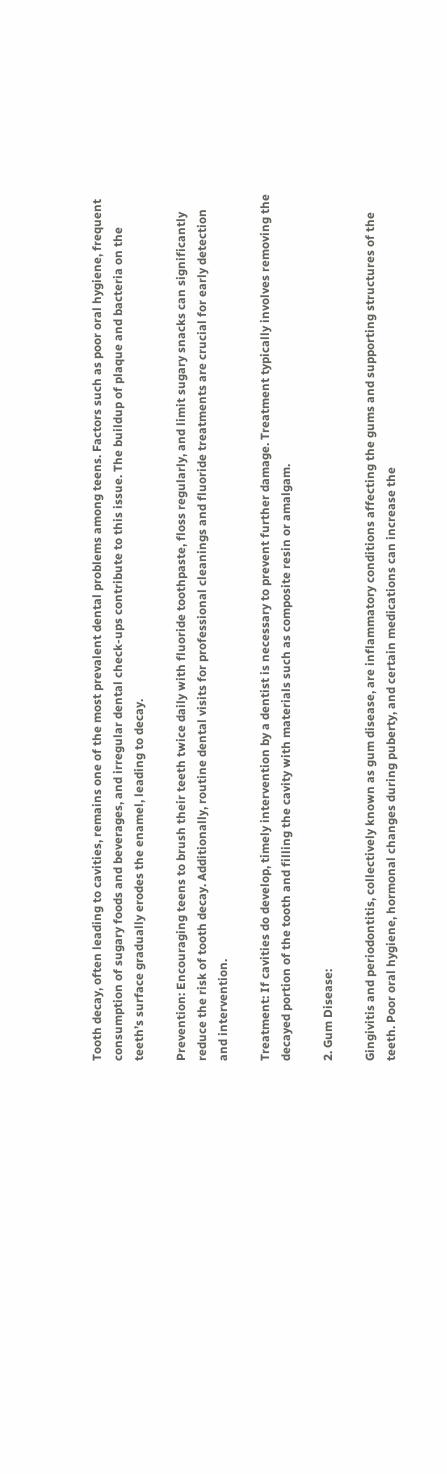Tooth decay, often leading to cavities, remains one of the most prevalent dental problems among teens. Factors such as poor oral hygiene, frequent consumption of sugary foods and beverages, and irregular dental check-ups contribute to this issue. The buildup of plaque and bacteria on the teeth’s surface gradually erodes the enamel, leading to decay.

Prevention: Encouraging teens to brush their teeth twice daily with fluoride toothpaste, floss regularly, and limit sugary snacks can significantly reduce the risk of tooth decay. Additionally, routine dental visits for professional cleanings and fluoride treatments are crucial for early detection and intervention.

Treatment: If cavities do develop, timely intervention by a dentist is necessary to prevent further damage. Treatment typically involves removing the decayed portion of the tooth and filling the cavity with materials such as composite resin or amalgam.

2. Gum Disease:

Gingivitis and periodontitis, collectively known as gum disease, are inflammatory conditions affecting the gums and supporting structures of the teeth. Poor oral hygiene, hormonal changes during puberty, and certain medications can increase the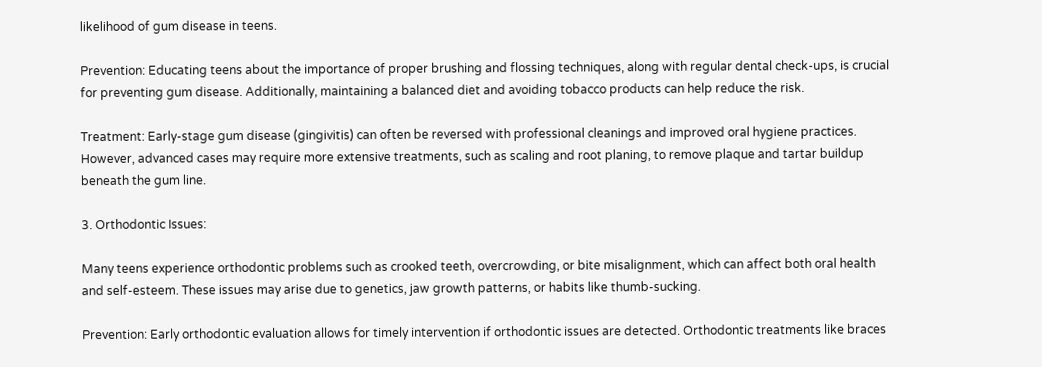likelihood of gum disease in teens.

Prevention: Educating teens about the importance of proper brushing and flossing techniques, along with regular dental check-ups, is crucial for preventing gum disease. Additionally, maintaining a balanced diet and avoiding tobacco products can help reduce the risk.

Treatment: Early-stage gum disease (gingivitis) can often be reversed with professional cleanings and improved oral hygiene practices. However, advanced cases may require more extensive treatments, such as scaling and root planing, to remove plaque and tartar buildup beneath the gum line.

3. Orthodontic Issues:

Many teens experience orthodontic problems such as crooked teeth, overcrowding, or bite misalignment, which can affect both oral health and self-esteem. These issues may arise due to genetics, jaw growth patterns, or habits like thumb-sucking.

Prevention: Early orthodontic evaluation allows for timely intervention if orthodontic issues are detected. Orthodontic treatments like braces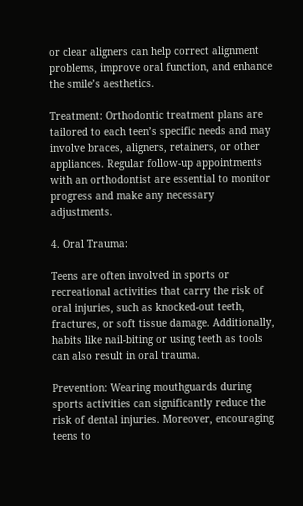or clear aligners can help correct alignment problems, improve oral function, and enhance the smile’s aesthetics.

Treatment: Orthodontic treatment plans are tailored to each teen’s specific needs and may involve braces, aligners, retainers, or other appliances. Regular follow-up appointments with an orthodontist are essential to monitor progress and make any necessary adjustments.

4. Oral Trauma:

Teens are often involved in sports or recreational activities that carry the risk of oral injuries, such as knocked-out teeth, fractures, or soft tissue damage. Additionally, habits like nail-biting or using teeth as tools can also result in oral trauma.

Prevention: Wearing mouthguards during sports activities can significantly reduce the risk of dental injuries. Moreover, encouraging teens to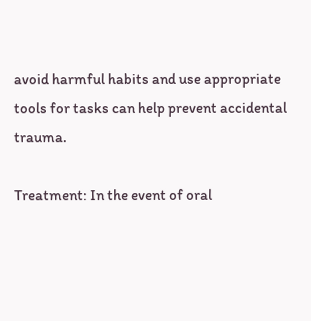avoid harmful habits and use appropriate tools for tasks can help prevent accidental trauma.

Treatment: In the event of oral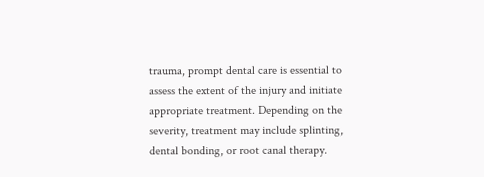trauma, prompt dental care is essential to assess the extent of the injury and initiate appropriate treatment. Depending on the severity, treatment may include splinting, dental bonding, or root canal therapy.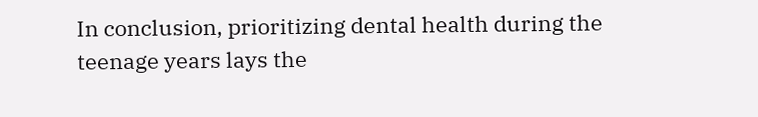In conclusion, prioritizing dental health during the teenage years lays the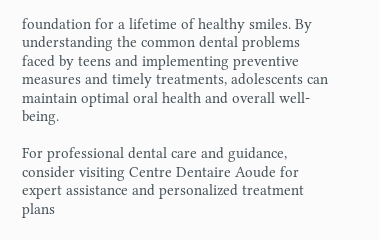foundation for a lifetime of healthy smiles. By understanding the common dental problems faced by teens and implementing preventive measures and timely treatments, adolescents can maintain optimal oral health and overall well-being.

For professional dental care and guidance, consider visiting Centre Dentaire Aoude for expert assistance and personalized treatment plans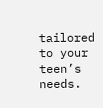tailored to your teen’s needs.